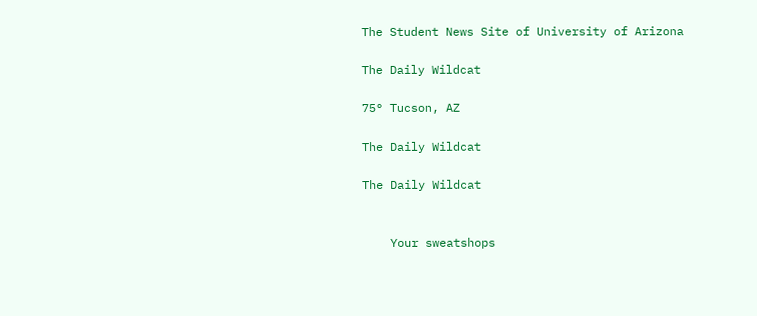The Student News Site of University of Arizona

The Daily Wildcat

75° Tucson, AZ

The Daily Wildcat

The Daily Wildcat


    Your sweatshops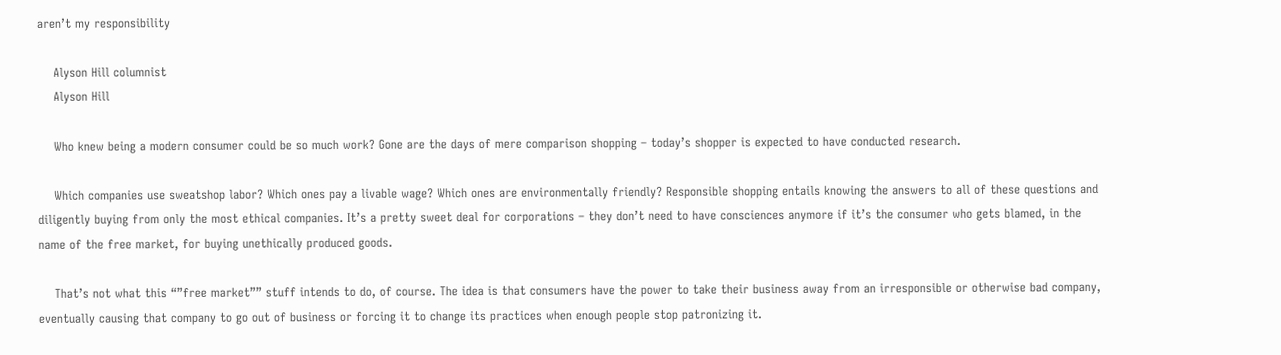aren’t my responsibility

    Alyson Hill columnist
    Alyson Hill

    Who knew being a modern consumer could be so much work? Gone are the days of mere comparison shopping – today’s shopper is expected to have conducted research.

    Which companies use sweatshop labor? Which ones pay a livable wage? Which ones are environmentally friendly? Responsible shopping entails knowing the answers to all of these questions and diligently buying from only the most ethical companies. It’s a pretty sweet deal for corporations – they don’t need to have consciences anymore if it’s the consumer who gets blamed, in the name of the free market, for buying unethically produced goods.

    That’s not what this “”free market”” stuff intends to do, of course. The idea is that consumers have the power to take their business away from an irresponsible or otherwise bad company, eventually causing that company to go out of business or forcing it to change its practices when enough people stop patronizing it.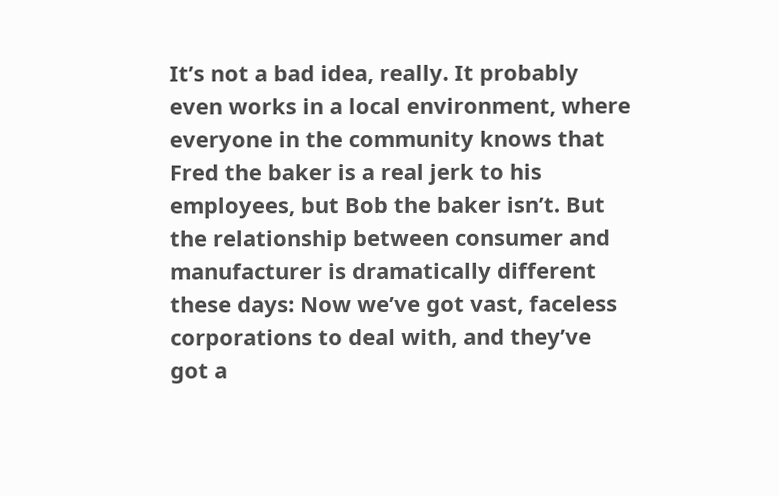It’s not a bad idea, really. It probably even works in a local environment, where everyone in the community knows that Fred the baker is a real jerk to his employees, but Bob the baker isn’t. But the relationship between consumer and manufacturer is dramatically different these days: Now we’ve got vast, faceless corporations to deal with, and they’ve got a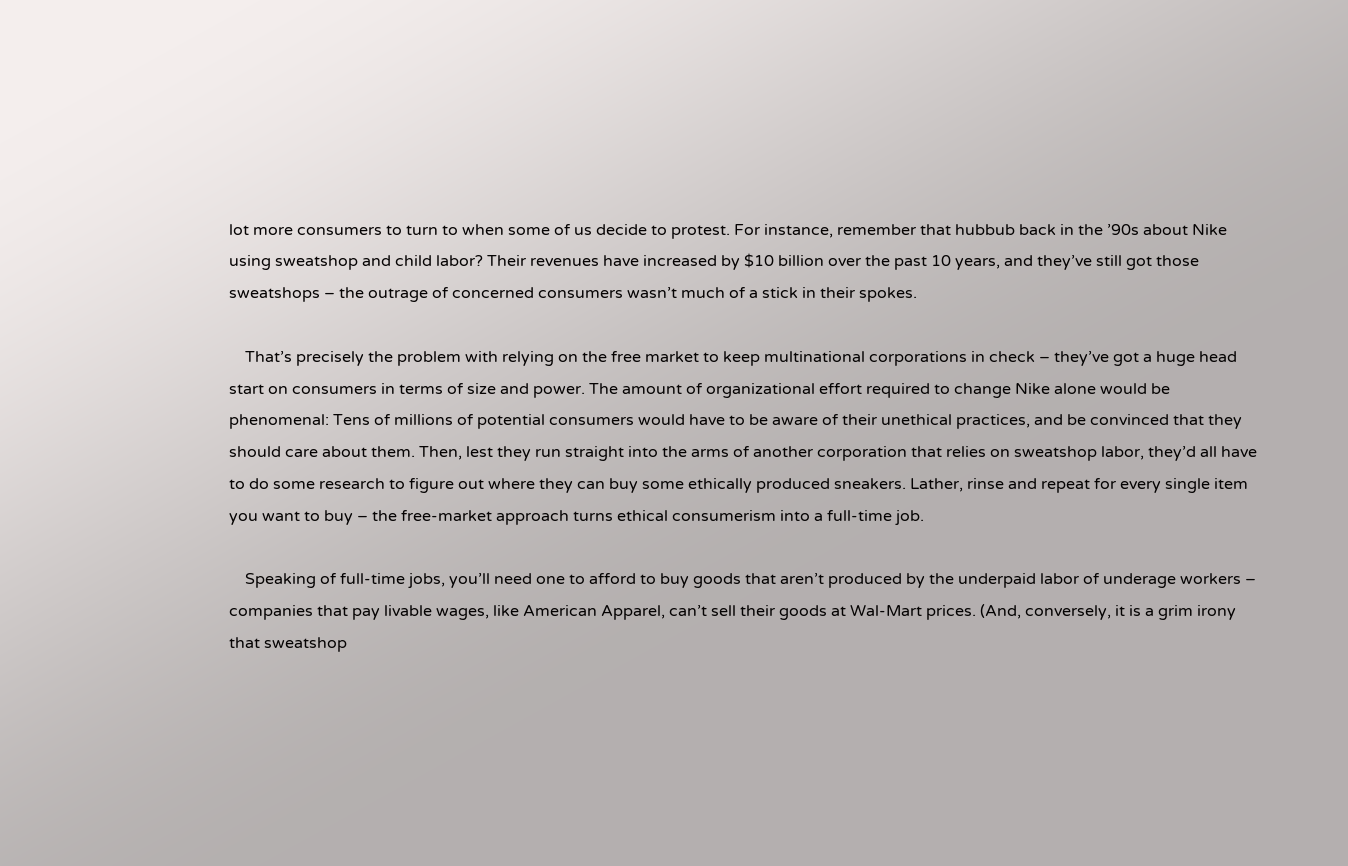lot more consumers to turn to when some of us decide to protest. For instance, remember that hubbub back in the ’90s about Nike using sweatshop and child labor? Their revenues have increased by $10 billion over the past 10 years, and they’ve still got those sweatshops – the outrage of concerned consumers wasn’t much of a stick in their spokes.

    That’s precisely the problem with relying on the free market to keep multinational corporations in check – they’ve got a huge head start on consumers in terms of size and power. The amount of organizational effort required to change Nike alone would be phenomenal: Tens of millions of potential consumers would have to be aware of their unethical practices, and be convinced that they should care about them. Then, lest they run straight into the arms of another corporation that relies on sweatshop labor, they’d all have to do some research to figure out where they can buy some ethically produced sneakers. Lather, rinse and repeat for every single item you want to buy – the free-market approach turns ethical consumerism into a full-time job.

    Speaking of full-time jobs, you’ll need one to afford to buy goods that aren’t produced by the underpaid labor of underage workers – companies that pay livable wages, like American Apparel, can’t sell their goods at Wal-Mart prices. (And, conversely, it is a grim irony that sweatshop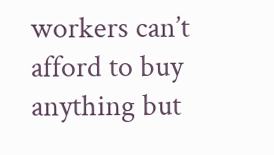workers can’t afford to buy anything but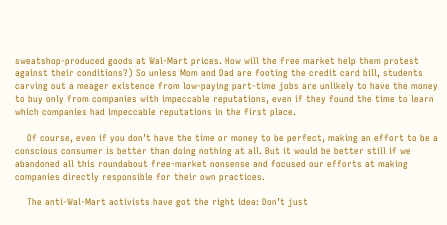sweatshop-produced goods at Wal-Mart prices. How will the free market help them protest against their conditions?) So unless Mom and Dad are footing the credit card bill, students carving out a meager existence from low-paying part-time jobs are unlikely to have the money to buy only from companies with impeccable reputations, even if they found the time to learn which companies had impeccable reputations in the first place.

    Of course, even if you don’t have the time or money to be perfect, making an effort to be a conscious consumer is better than doing nothing at all. But it would be better still if we abandoned all this roundabout free-market nonsense and focused our efforts at making companies directly responsible for their own practices.

    The anti-Wal-Mart activists have got the right idea: Don’t just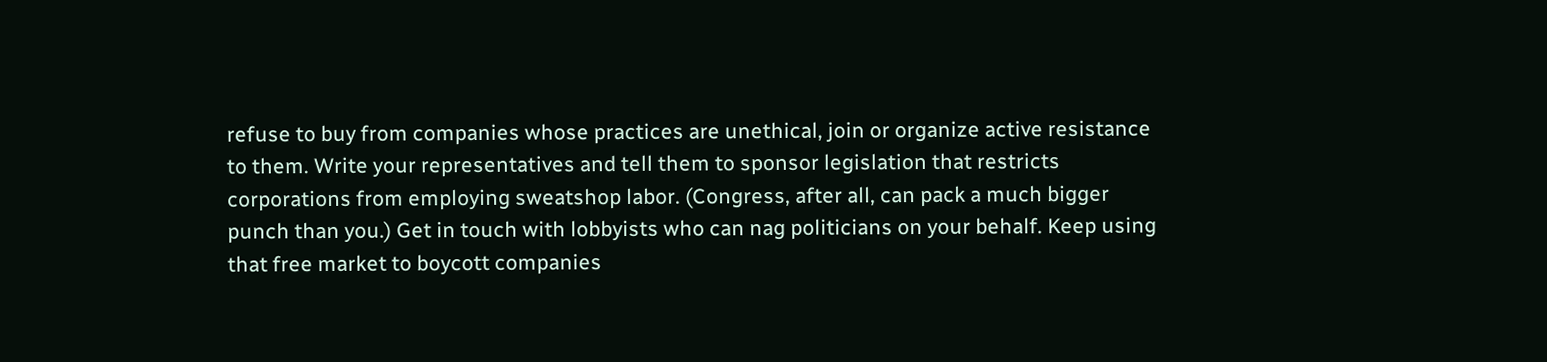refuse to buy from companies whose practices are unethical, join or organize active resistance to them. Write your representatives and tell them to sponsor legislation that restricts corporations from employing sweatshop labor. (Congress, after all, can pack a much bigger punch than you.) Get in touch with lobbyists who can nag politicians on your behalf. Keep using that free market to boycott companies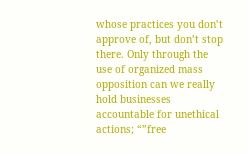whose practices you don’t approve of, but don’t stop there. Only through the use of organized mass opposition can we really hold businesses accountable for unethical actions; “”free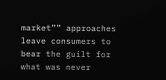market”” approaches leave consumers to bear the guilt for what was never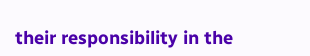their responsibility in the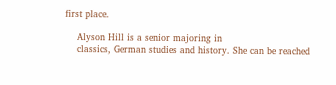first place.

    Alyson Hill is a senior majoring in
    classics, German studies and history. She can be reached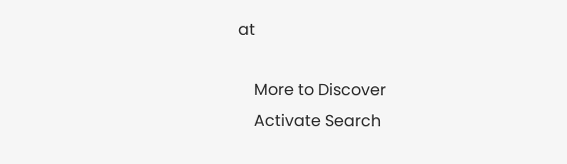at

    More to Discover
    Activate Search